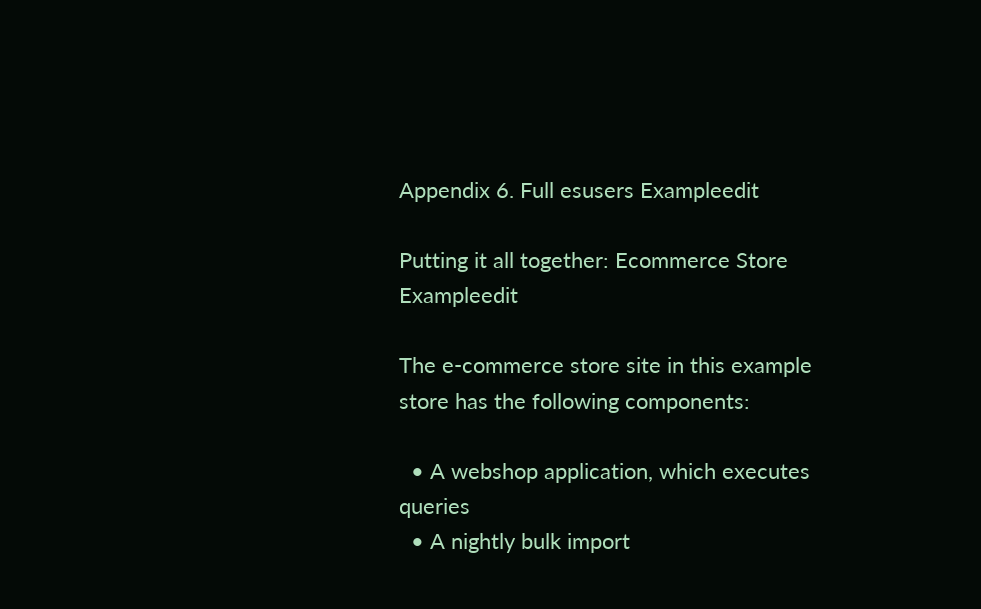Appendix 6. Full esusers Exampleedit

Putting it all together: Ecommerce Store Exampleedit

The e-commerce store site in this example store has the following components:

  • A webshop application, which executes queries
  • A nightly bulk import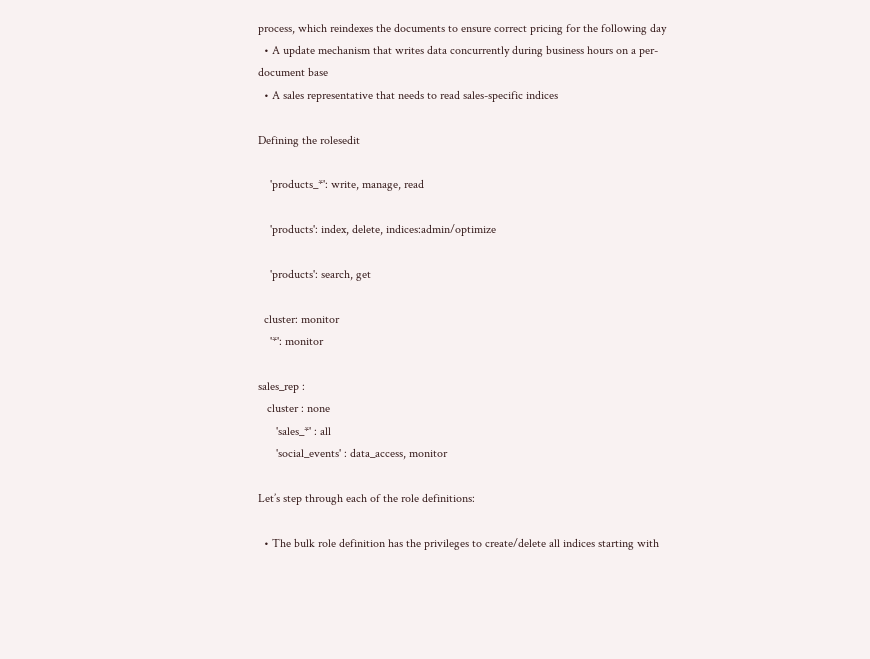process, which reindexes the documents to ensure correct pricing for the following day
  • A update mechanism that writes data concurrently during business hours on a per-document base
  • A sales representative that needs to read sales-specific indices

Defining the rolesedit

    'products_*': write, manage, read

    'products': index, delete, indices:admin/optimize

    'products': search, get

  cluster: monitor
    '*': monitor

sales_rep :
   cluster : none
      'sales_*' : all
      'social_events' : data_access, monitor

Let’s step through each of the role definitions:

  • The bulk role definition has the privileges to create/delete all indices starting with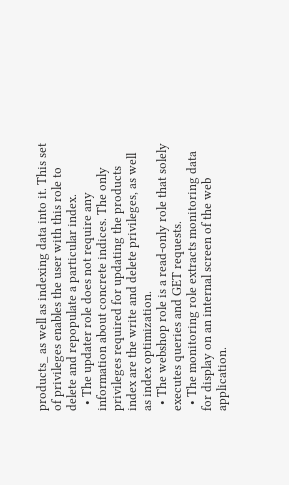products_ as well as indexing data into it. This set of privileges enables the user with this role to delete and repopulate a particular index.
  • The updater role does not require any information about concrete indices. The only privileges required for updating the products index are the write and delete privileges, as well as index optimization.
  • The webshop role is a read-only role that solely executes queries and GET requests.
  • The monitoring role extracts monitoring data for display on an internal screen of the web application.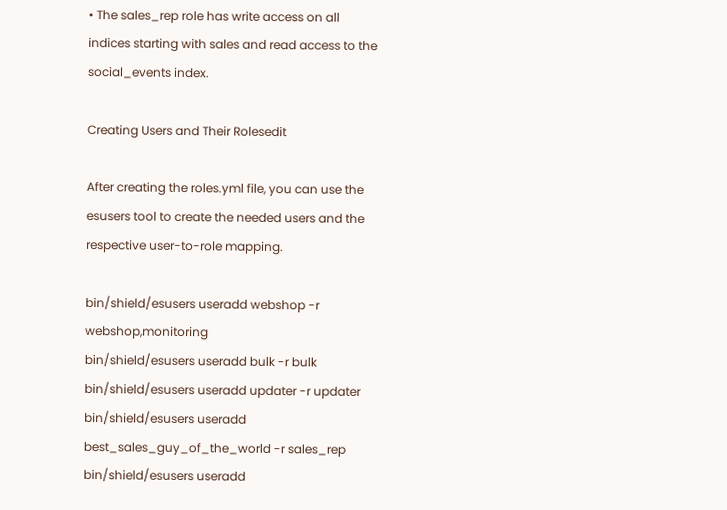• The sales_rep role has write access on all indices starting with sales and read access to the social_events index.

Creating Users and Their Rolesedit

After creating the roles.yml file, you can use the esusers tool to create the needed users and the respective user-to-role mapping.

bin/shield/esusers useradd webshop -r webshop,monitoring
bin/shield/esusers useradd bulk -r bulk
bin/shield/esusers useradd updater -r updater
bin/shield/esusers useradd best_sales_guy_of_the_world -r sales_rep
bin/shield/esusers useradd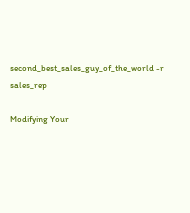second_best_sales_guy_of_the_world -r sales_rep

Modifying Your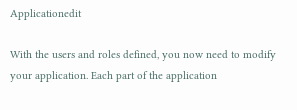Applicationedit

With the users and roles defined, you now need to modify your application. Each part of the application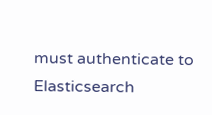must authenticate to Elasticsearch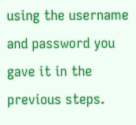using the username and password you gave it in the previous steps.